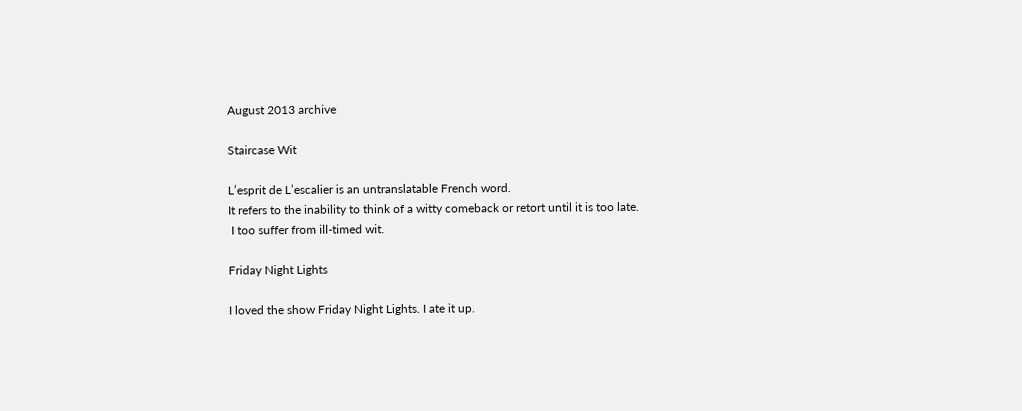August 2013 archive

Staircase Wit

L’esprit de L’escalier is an untranslatable French word.
It refers to the inability to think of a witty comeback or retort until it is too late.
 I too suffer from ill-timed wit.

Friday Night Lights

I loved the show Friday Night Lights. I ate it up.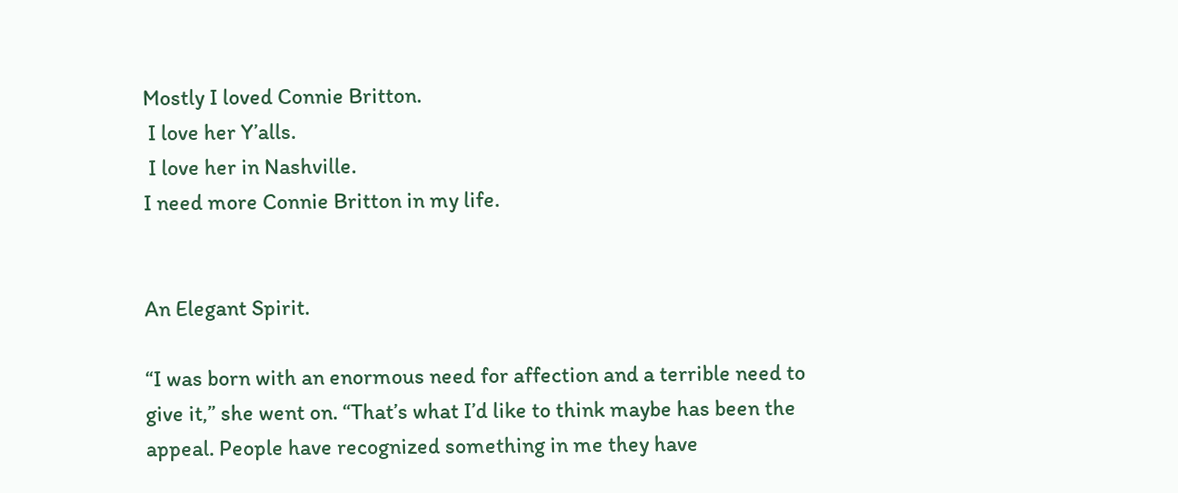Mostly I loved Connie Britton.
 I love her Y’alls.
 I love her in Nashville.
I need more Connie Britton in my life.


An Elegant Spirit.

“I was born with an enormous need for affection and a terrible need to give it,” she went on. “That’s what I’d like to think maybe has been the appeal. People have recognized something in me they have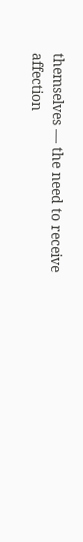themselves — the need to receive affection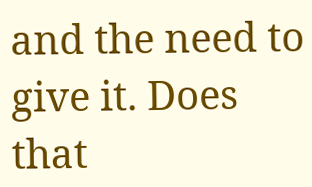and the need to give it. Does that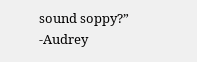sound soppy?”
-Audrey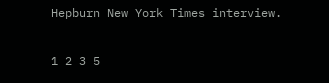Hepburn New York Times interview.

1 2 3 5